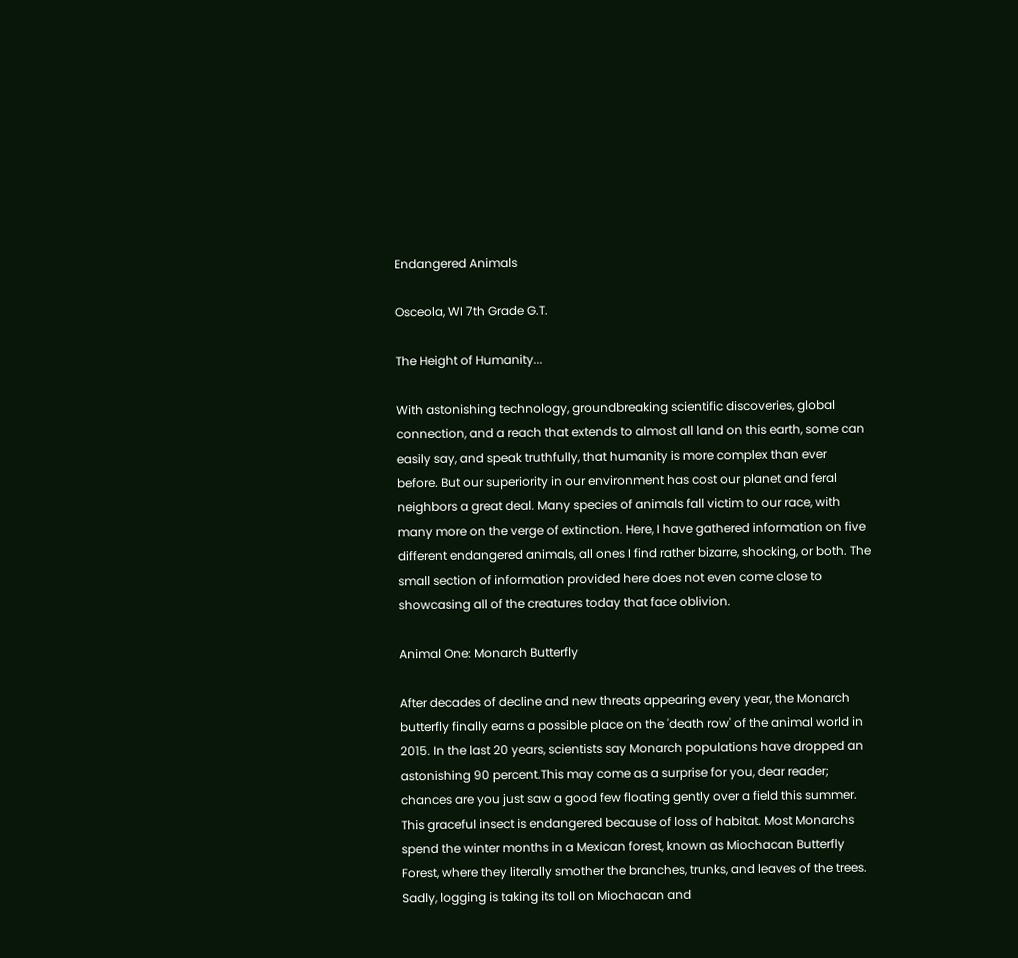Endangered Animals

Osceola, WI 7th Grade G.T.

The Height of Humanity...

With astonishing technology, groundbreaking scientific discoveries, global connection, and a reach that extends to almost all land on this earth, some can easily say, and speak truthfully, that humanity is more complex than ever before. But our superiority in our environment has cost our planet and feral neighbors a great deal. Many species of animals fall victim to our race, with many more on the verge of extinction. Here, I have gathered information on five different endangered animals, all ones I find rather bizarre, shocking, or both. The small section of information provided here does not even come close to showcasing all of the creatures today that face oblivion.

Animal One: Monarch Butterfly

After decades of decline and new threats appearing every year, the Monarch butterfly finally earns a possible place on the 'death row' of the animal world in 2015. In the last 20 years, scientists say Monarch populations have dropped an astonishing 90 percent.This may come as a surprise for you, dear reader; chances are you just saw a good few floating gently over a field this summer. This graceful insect is endangered because of loss of habitat. Most Monarchs spend the winter months in a Mexican forest, known as Miochacan Butterfly Forest, where they literally smother the branches, trunks, and leaves of the trees. Sadly, logging is taking its toll on Miochacan and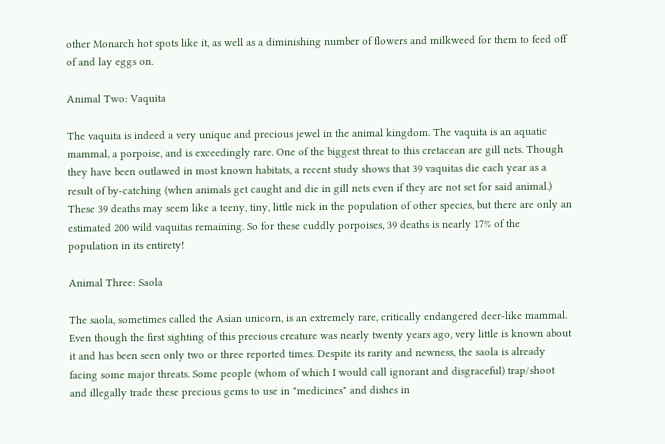other Monarch hot spots like it, as well as a diminishing number of flowers and milkweed for them to feed off of and lay eggs on.

Animal Two: Vaquita

The vaquita is indeed a very unique and precious jewel in the animal kingdom. The vaquita is an aquatic mammal, a porpoise, and is exceedingly rare. One of the biggest threat to this cretacean are gill nets. Though they have been outlawed in most known habitats, a recent study shows that 39 vaquitas die each year as a result of by-catching (when animals get caught and die in gill nets even if they are not set for said animal.) These 39 deaths may seem like a teeny, tiny, little nick in the population of other species, but there are only an estimated 200 wild vaquitas remaining. So for these cuddly porpoises, 39 deaths is nearly 17% of the population in its entirety!

Animal Three: Saola

The saola, sometimes called the Asian unicorn, is an extremely rare, critically endangered deer-like mammal. Even though the first sighting of this precious creature was nearly twenty years ago, very little is known about it and has been seen only two or three reported times. Despite its rarity and newness, the saola is already facing some major threats. Some people (whom of which I would call ignorant and disgraceful) trap/shoot and illegally trade these precious gems to use in "medicines" and dishes in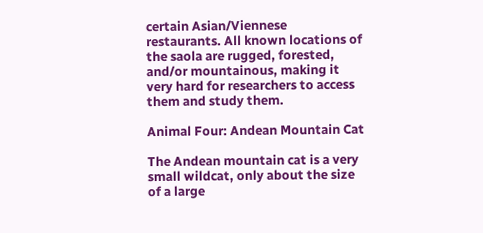certain Asian/Viennese restaurants. All known locations of the saola are rugged, forested, and/or mountainous, making it very hard for researchers to access them and study them.

Animal Four: Andean Mountain Cat

The Andean mountain cat is a very small wildcat, only about the size of a large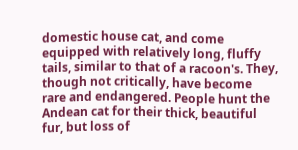domestic house cat, and come equipped with relatively long, fluffy tails, similar to that of a racoon's. They, though not critically, have become rare and endangered. People hunt the Andean cat for their thick, beautiful fur, but loss of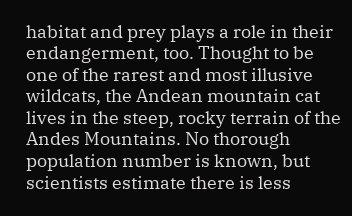habitat and prey plays a role in their endangerment, too. Thought to be one of the rarest and most illusive wildcats, the Andean mountain cat lives in the steep, rocky terrain of the Andes Mountains. No thorough population number is known, but scientists estimate there is less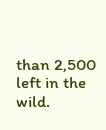than 2,500 left in the wild.